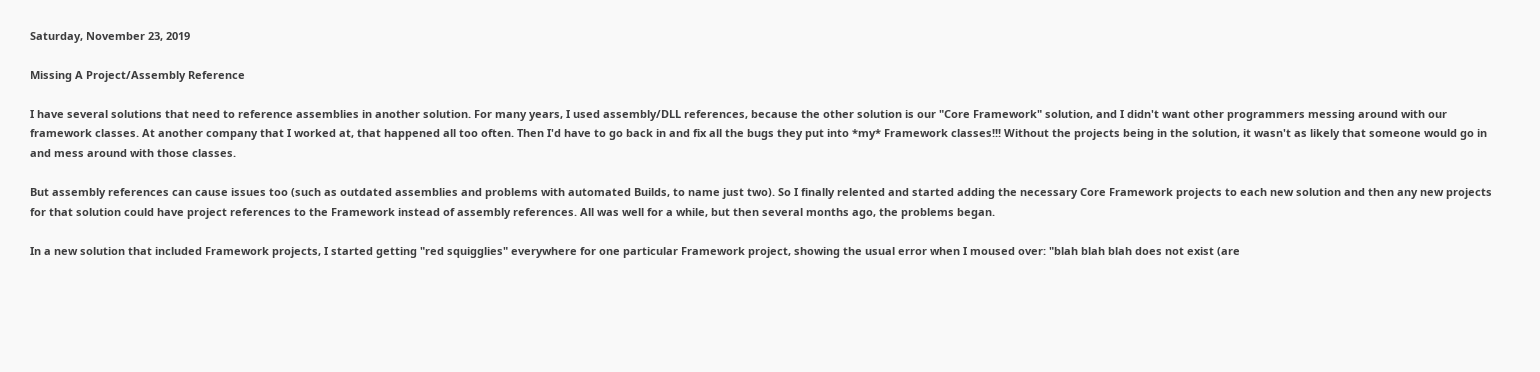Saturday, November 23, 2019

Missing A Project/Assembly Reference

I have several solutions that need to reference assemblies in another solution. For many years, I used assembly/DLL references, because the other solution is our "Core Framework" solution, and I didn't want other programmers messing around with our framework classes. At another company that I worked at, that happened all too often. Then I'd have to go back in and fix all the bugs they put into *my* Framework classes!!! Without the projects being in the solution, it wasn't as likely that someone would go in and mess around with those classes.

But assembly references can cause issues too (such as outdated assemblies and problems with automated Builds, to name just two). So I finally relented and started adding the necessary Core Framework projects to each new solution and then any new projects for that solution could have project references to the Framework instead of assembly references. All was well for a while, but then several months ago, the problems began.

In a new solution that included Framework projects, I started getting "red squigglies" everywhere for one particular Framework project, showing the usual error when I moused over: "blah blah blah does not exist (are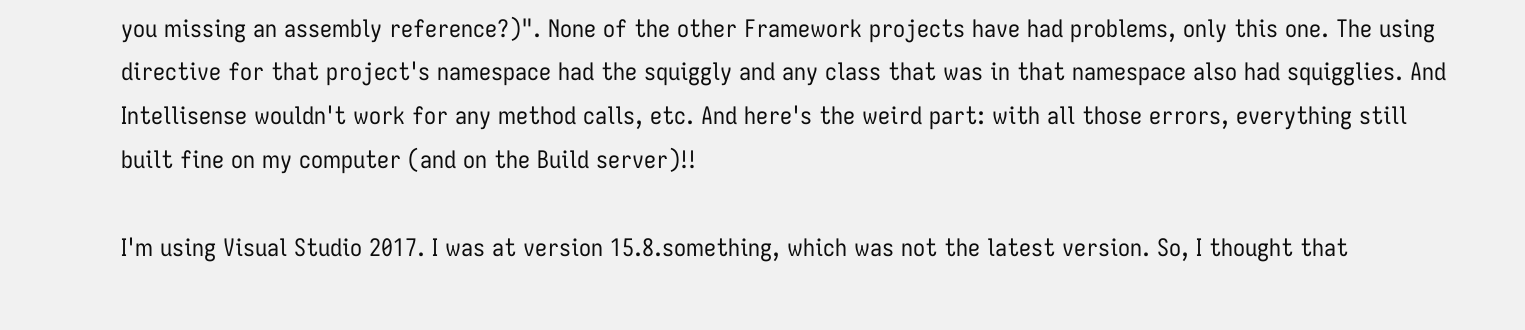you missing an assembly reference?)". None of the other Framework projects have had problems, only this one. The using directive for that project's namespace had the squiggly and any class that was in that namespace also had squigglies. And Intellisense wouldn't work for any method calls, etc. And here's the weird part: with all those errors, everything still built fine on my computer (and on the Build server)!!

I'm using Visual Studio 2017. I was at version 15.8.something, which was not the latest version. So, I thought that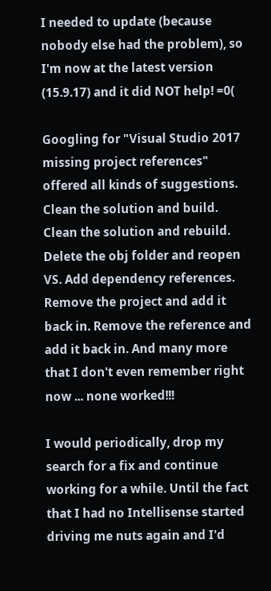I needed to update (because nobody else had the problem), so I'm now at the latest version (15.9.17) and it did NOT help! =0(

Googling for "Visual Studio 2017 missing project references" offered all kinds of suggestions. Clean the solution and build. Clean the solution and rebuild. Delete the obj folder and reopen VS. Add dependency references. Remove the project and add it back in. Remove the reference and add it back in. And many more that I don't even remember right now ... none worked!!!

I would periodically, drop my search for a fix and continue working for a while. Until the fact that I had no Intellisense started driving me nuts again and I'd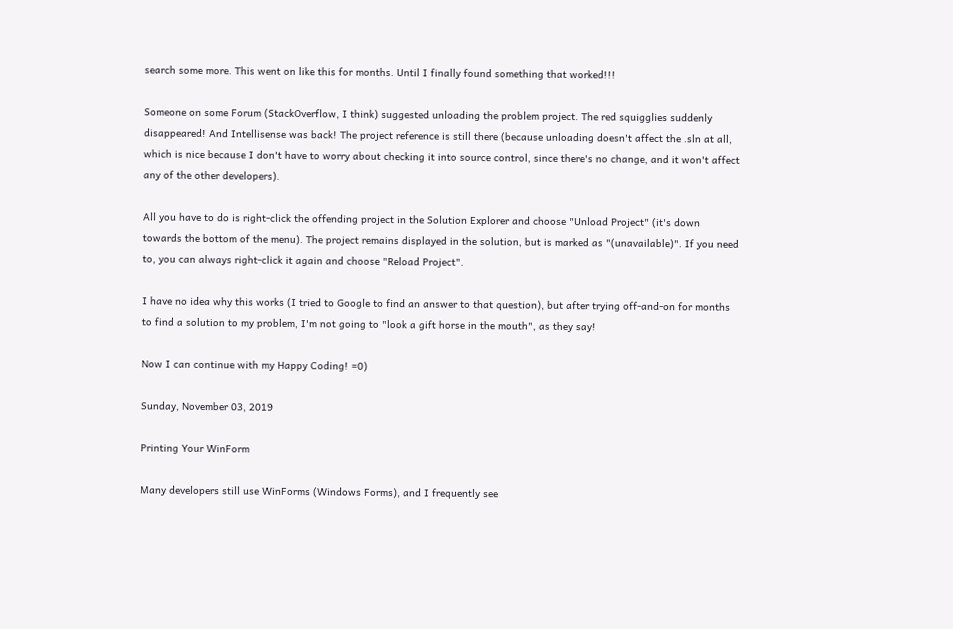search some more. This went on like this for months. Until I finally found something that worked!!!

Someone on some Forum (StackOverflow, I think) suggested unloading the problem project. The red squigglies suddenly disappeared! And Intellisense was back! The project reference is still there (because unloading doesn't affect the .sln at all, which is nice because I don't have to worry about checking it into source control, since there's no change, and it won't affect any of the other developers).

All you have to do is right-click the offending project in the Solution Explorer and choose "Unload Project" (it's down towards the bottom of the menu). The project remains displayed in the solution, but is marked as "(unavailable)". If you need to, you can always right-click it again and choose "Reload Project".

I have no idea why this works (I tried to Google to find an answer to that question), but after trying off-and-on for months to find a solution to my problem, I'm not going to "look a gift horse in the mouth", as they say!

Now I can continue with my Happy Coding! =0)

Sunday, November 03, 2019

Printing Your WinForm

Many developers still use WinForms (Windows Forms), and I frequently see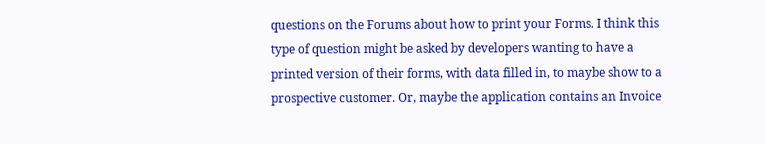questions on the Forums about how to print your Forms. I think this type of question might be asked by developers wanting to have a printed version of their forms, with data filled in, to maybe show to a prospective customer. Or, maybe the application contains an Invoice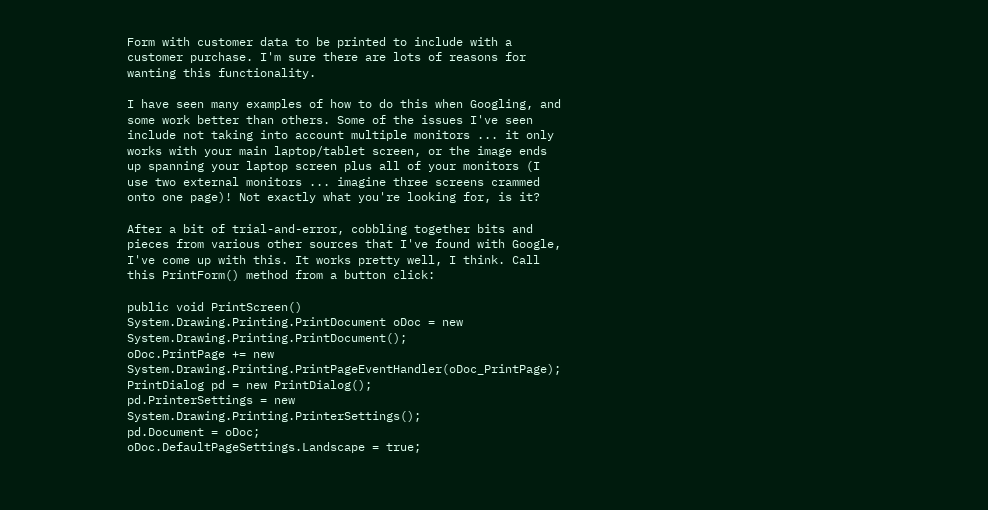Form with customer data to be printed to include with a customer purchase. I'm sure there are lots of reasons for wanting this functionality.

I have seen many examples of how to do this when Googling, and some work better than others. Some of the issues I've seen include not taking into account multiple monitors ... it only works with your main laptop/tablet screen, or the image ends up spanning your laptop screen plus all of your monitors (I use two external monitors ... imagine three screens crammed onto one page)! Not exactly what you're looking for, is it?

After a bit of trial-and-error, cobbling together bits and pieces from various other sources that I've found with Google, I've come up with this. It works pretty well, I think. Call this PrintForm() method from a button click:

public void PrintScreen()
System.Drawing.Printing.PrintDocument oDoc = new System.Drawing.Printing.PrintDocument();
oDoc.PrintPage += new System.Drawing.Printing.PrintPageEventHandler(oDoc_PrintPage);
PrintDialog pd = new PrintDialog();
pd.PrinterSettings = new System.Drawing.Printing.PrinterSettings();
pd.Document = oDoc;
oDoc.DefaultPageSettings.Landscape = true;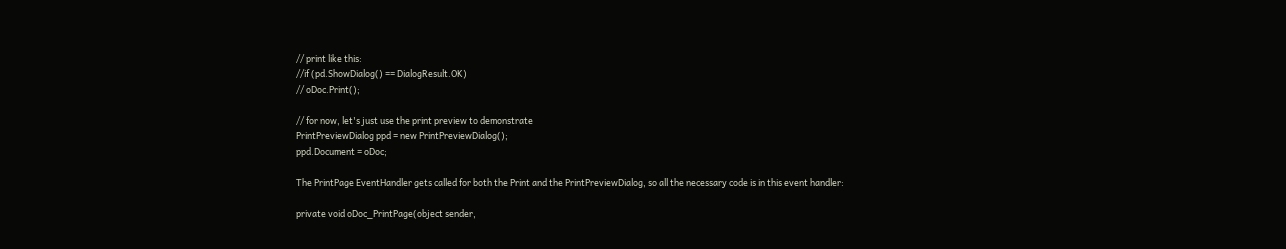// print like this:
//if (pd.ShowDialog() == DialogResult.OK)
// oDoc.Print();

// for now, let's just use the print preview to demonstrate
PrintPreviewDialog ppd = new PrintPreviewDialog();
ppd.Document = oDoc;

The PrintPage EventHandler gets called for both the Print and the PrintPreviewDialog, so all the necessary code is in this event handler:

private void oDoc_PrintPage(object sender,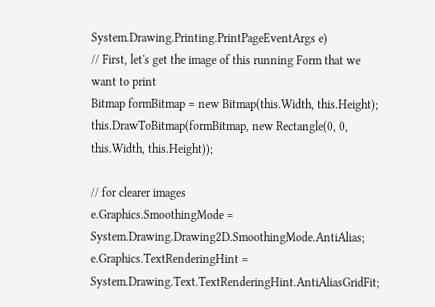System.Drawing.Printing.PrintPageEventArgs e)
// First, let's get the image of this running Form that we want to print
Bitmap formBitmap = new Bitmap(this.Width, this.Height);
this.DrawToBitmap(formBitmap, new Rectangle(0, 0, this.Width, this.Height));

// for clearer images
e.Graphics.SmoothingMode = System.Drawing.Drawing2D.SmoothingMode.AntiAlias;
e.Graphics.TextRenderingHint = System.Drawing.Text.TextRenderingHint.AntiAliasGridFit;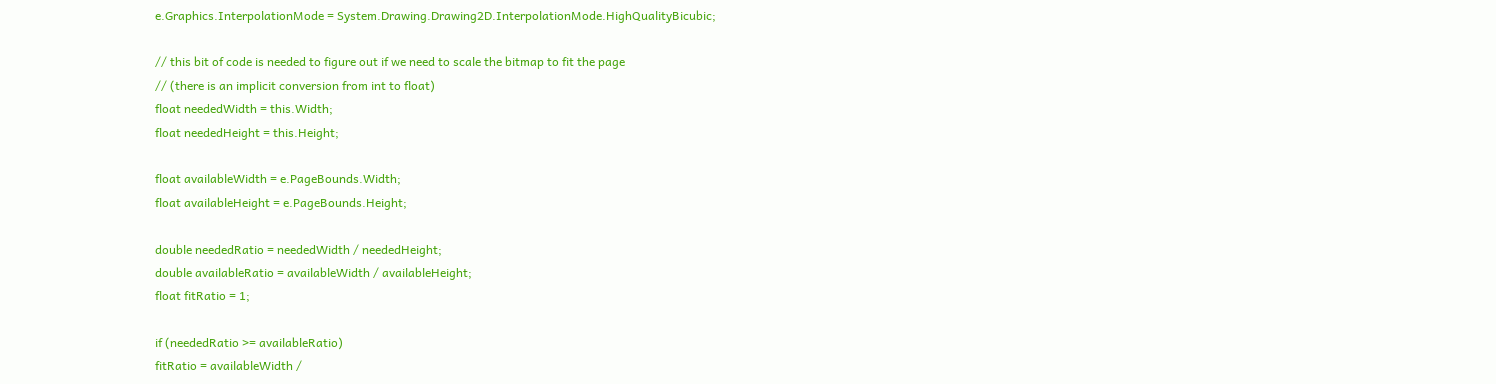e.Graphics.InterpolationMode = System.Drawing.Drawing2D.InterpolationMode.HighQualityBicubic;

// this bit of code is needed to figure out if we need to scale the bitmap to fit the page
// (there is an implicit conversion from int to float)
float neededWidth = this.Width;
float neededHeight = this.Height;

float availableWidth = e.PageBounds.Width;
float availableHeight = e.PageBounds.Height;

double neededRatio = neededWidth / neededHeight;
double availableRatio = availableWidth / availableHeight;
float fitRatio = 1;

if (neededRatio >= availableRatio)
fitRatio = availableWidth /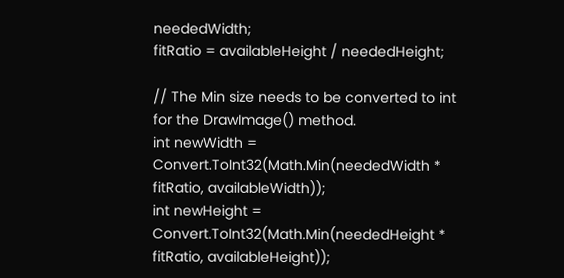neededWidth;
fitRatio = availableHeight / neededHeight;

// The Min size needs to be converted to int for the DrawImage() method.
int newWidth = Convert.ToInt32(Math.Min(neededWidth * fitRatio, availableWidth));
int newHeight = Convert.ToInt32(Math.Min(neededHeight * fitRatio, availableHeight));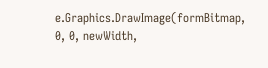e.Graphics.DrawImage(formBitmap, 0, 0, newWidth,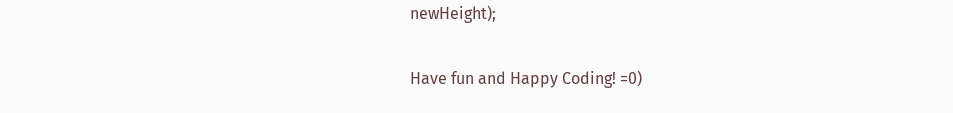newHeight);

Have fun and Happy Coding! =0)